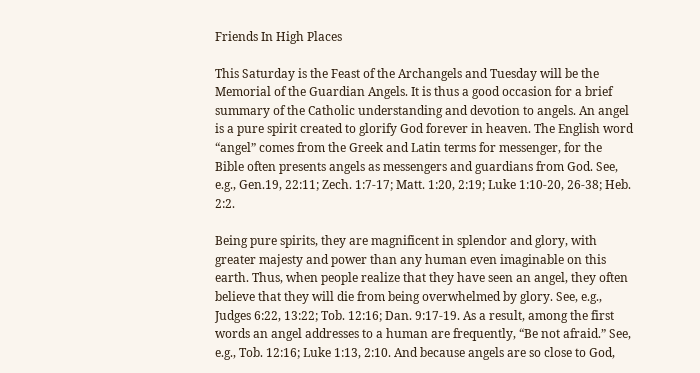Friends In High Places

This Saturday is the Feast of the Archangels and Tuesday will be the Memorial of the Guardian Angels. It is thus a good occasion for a brief summary of the Catholic understanding and devotion to angels. An angel is a pure spirit created to glorify God forever in heaven. The English word “angel” comes from the Greek and Latin terms for messenger, for the Bible often presents angels as messengers and guardians from God. See, e.g., Gen.19, 22:11; Zech. 1:7-17; Matt. 1:20, 2:19; Luke 1:10-20, 26-38; Heb. 2:2.

Being pure spirits, they are magnificent in splendor and glory, with greater majesty and power than any human even imaginable on this earth. Thus, when people realize that they have seen an angel, they often believe that they will die from being overwhelmed by glory. See, e.g., Judges 6:22, 13:22; Tob. 12:16; Dan. 9:17-19. As a result, among the first words an angel addresses to a human are frequently, “Be not afraid.” See, e.g., Tob. 12:16; Luke 1:13, 2:10. And because angels are so close to God,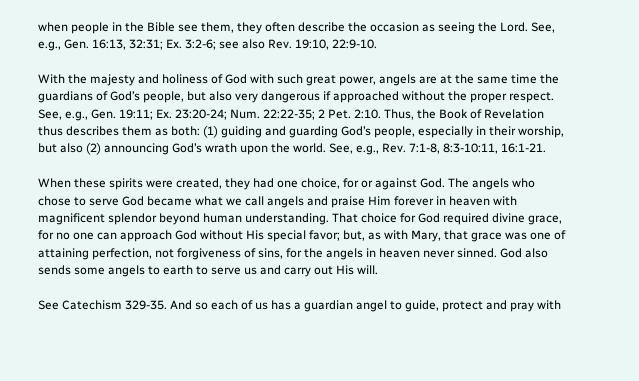when people in the Bible see them, they often describe the occasion as seeing the Lord. See, e.g., Gen. 16:13, 32:31; Ex. 3:2-6; see also Rev. 19:10, 22:9-10.

With the majesty and holiness of God with such great power, angels are at the same time the guardians of God’s people, but also very dangerous if approached without the proper respect. See, e.g., Gen. 19:11; Ex. 23:20-24; Num. 22:22-35; 2 Pet. 2:10. Thus, the Book of Revelation thus describes them as both: (1) guiding and guarding God’s people, especially in their worship, but also (2) announcing God’s wrath upon the world. See, e.g., Rev. 7:1-8, 8:3-10:11, 16:1-21.

When these spirits were created, they had one choice, for or against God. The angels who chose to serve God became what we call angels and praise Him forever in heaven with magnificent splendor beyond human understanding. That choice for God required divine grace, for no one can approach God without His special favor; but, as with Mary, that grace was one of attaining perfection, not forgiveness of sins, for the angels in heaven never sinned. God also sends some angels to earth to serve us and carry out His will.

See Catechism 329-35. And so each of us has a guardian angel to guide, protect and pray with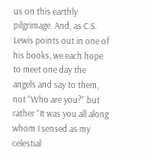us on this earthly pilgrimage. And, as C.S. Lewis points out in one of his books, we each hope to meet one day the angels and say to them, not “Who are you?” but rather “It was you all along whom I sensed as my celestial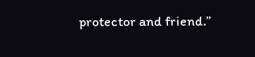protector and friend.”